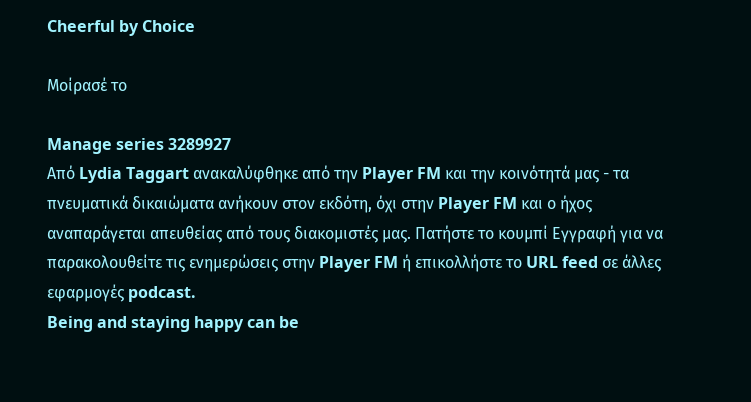Cheerful by Choice

Μοίρασέ το

Manage series 3289927
Από Lydia Taggart ανακαλύφθηκε από την Player FM και την κοινότητά μας - τα πνευματικά δικαιώματα ανήκουν στον εκδότη, όχι στην Player FM και ο ήχος αναπαράγεται απευθείας από τους διακομιστές μας. Πατήστε το κουμπί Εγγραφή για να παρακολουθείτε τις ενημερώσεις στην Player FM ή επικολλήστε το URL feed σε άλλες εφαρμογές podcast.
Being and staying happy can be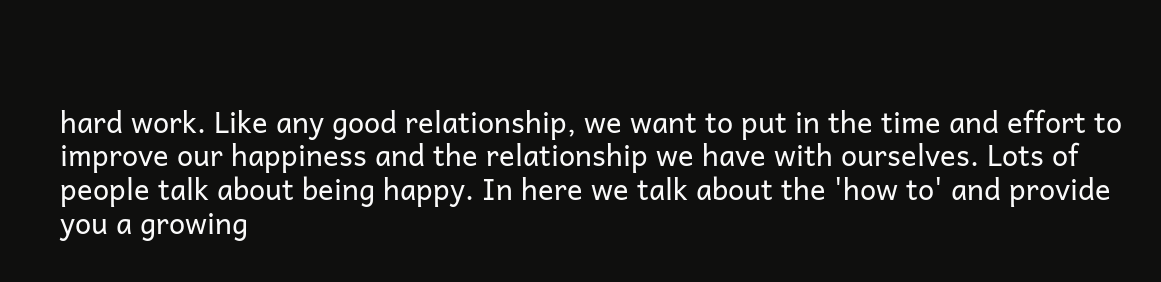hard work. Like any good relationship, we want to put in the time and effort to improve our happiness and the relationship we have with ourselves. Lots of people talk about being happy. In here we talk about the 'how to' and provide you a growing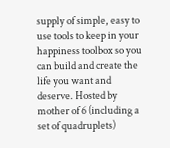supply of simple, easy to use tools to keep in your happiness toolbox so you can build and create the life you want and deserve. Hosted by mother of 6 (including a set of quadruplets)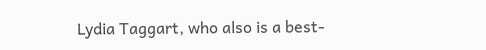Lydia Taggart, who also is a best-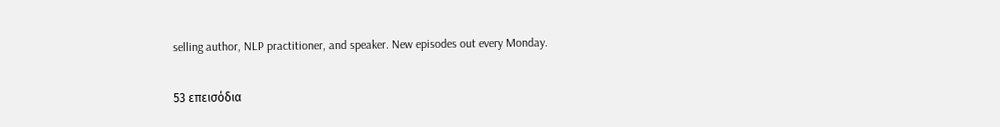selling author, NLP practitioner, and speaker. New episodes out every Monday.

53 επεισόδια